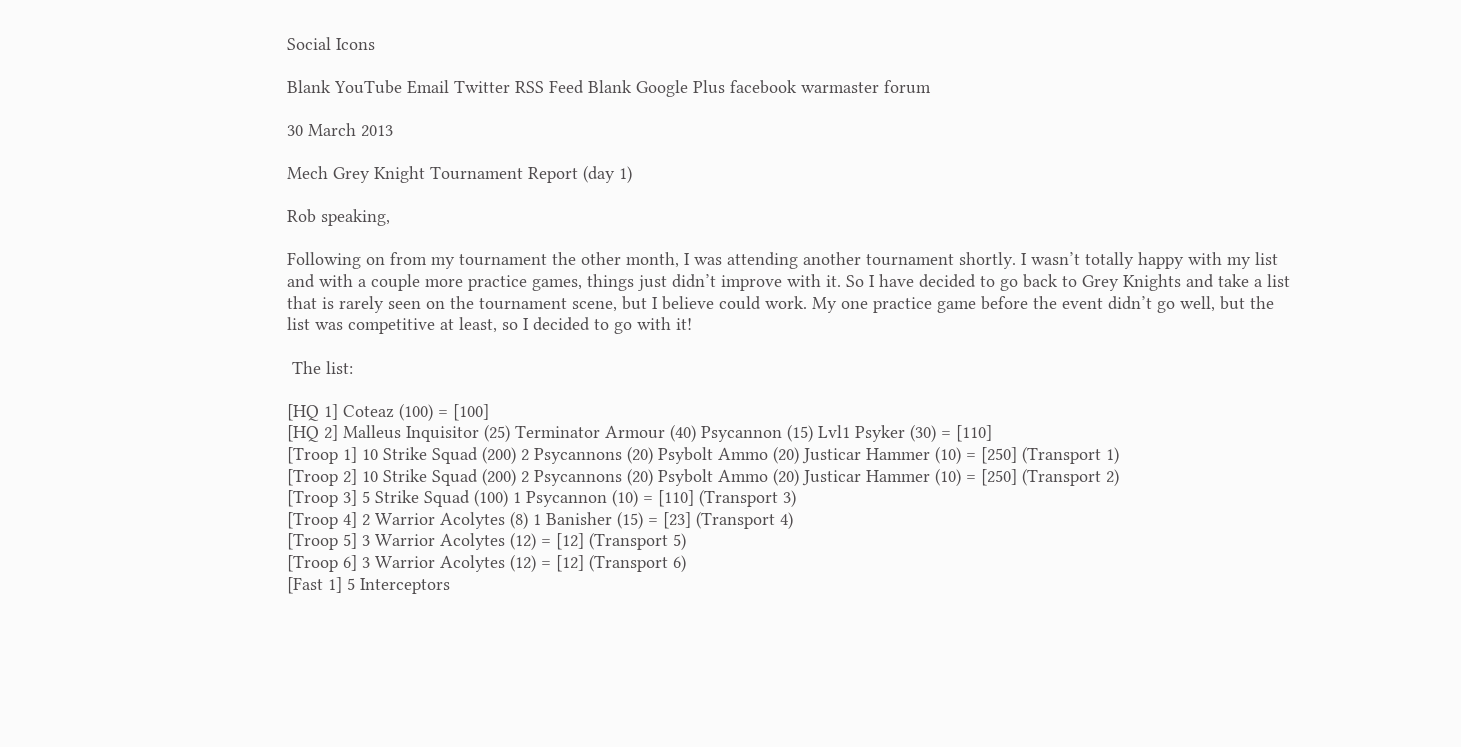Social Icons

Blank YouTube Email Twitter RSS Feed Blank Google Plus facebook warmaster forum

30 March 2013

Mech Grey Knight Tournament Report (day 1)

Rob speaking,

Following on from my tournament the other month, I was attending another tournament shortly. I wasn’t totally happy with my list and with a couple more practice games, things just didn’t improve with it. So I have decided to go back to Grey Knights and take a list that is rarely seen on the tournament scene, but I believe could work. My one practice game before the event didn’t go well, but the list was competitive at least, so I decided to go with it!

 The list:

[HQ 1] Coteaz (100) = [100]
[HQ 2] Malleus Inquisitor (25) Terminator Armour (40) Psycannon (15) Lvl1 Psyker (30) = [110]
[Troop 1] 10 Strike Squad (200) 2 Psycannons (20) Psybolt Ammo (20) Justicar Hammer (10) = [250] (Transport 1)
[Troop 2] 10 Strike Squad (200) 2 Psycannons (20) Psybolt Ammo (20) Justicar Hammer (10) = [250] (Transport 2)
[Troop 3] 5 Strike Squad (100) 1 Psycannon (10) = [110] (Transport 3)
[Troop 4] 2 Warrior Acolytes (8) 1 Banisher (15) = [23] (Transport 4)
[Troop 5] 3 Warrior Acolytes (12) = [12] (Transport 5)
[Troop 6] 3 Warrior Acolytes (12) = [12] (Transport 6)
[Fast 1] 5 Interceptors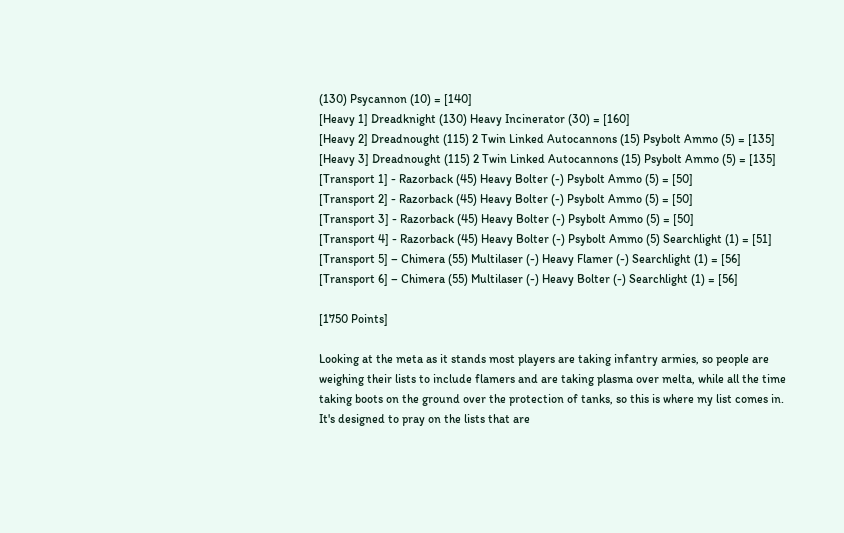(130) Psycannon (10) = [140]
[Heavy 1] Dreadknight (130) Heavy Incinerator (30) = [160]
[Heavy 2] Dreadnought (115) 2 Twin Linked Autocannons (15) Psybolt Ammo (5) = [135]
[Heavy 3] Dreadnought (115) 2 Twin Linked Autocannons (15) Psybolt Ammo (5) = [135]
[Transport 1] - Razorback (45) Heavy Bolter (-) Psybolt Ammo (5) = [50]
[Transport 2] - Razorback (45) Heavy Bolter (-) Psybolt Ammo (5) = [50]
[Transport 3] - Razorback (45) Heavy Bolter (-) Psybolt Ammo (5) = [50]
[Transport 4] - Razorback (45) Heavy Bolter (-) Psybolt Ammo (5) Searchlight (1) = [51]
[Transport 5] – Chimera (55) Multilaser (-) Heavy Flamer (-) Searchlight (1) = [56]
[Transport 6] – Chimera (55) Multilaser (-) Heavy Bolter (-) Searchlight (1) = [56]

[1750 Points]

Looking at the meta as it stands most players are taking infantry armies, so people are weighing their lists to include flamers and are taking plasma over melta, while all the time taking boots on the ground over the protection of tanks, so this is where my list comes in. It's designed to pray on the lists that are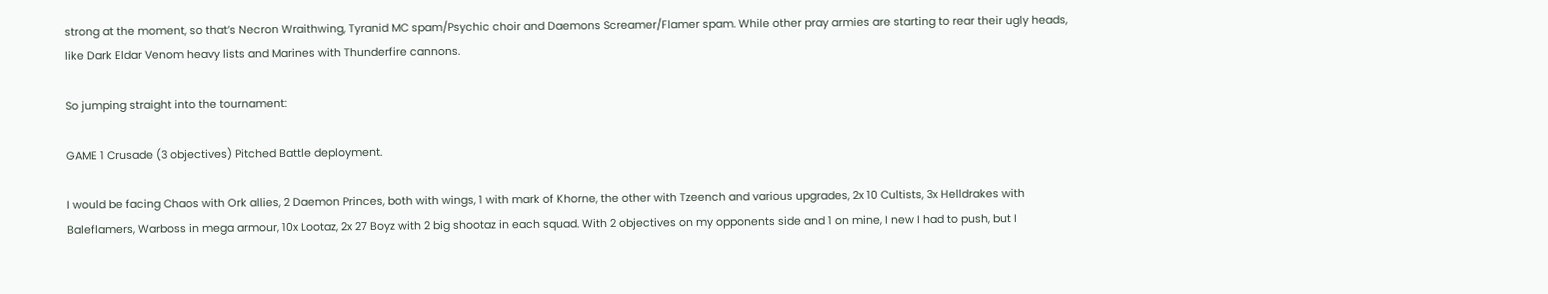strong at the moment, so that’s Necron Wraithwing, Tyranid MC spam/Psychic choir and Daemons Screamer/Flamer spam. While other pray armies are starting to rear their ugly heads, like Dark Eldar Venom heavy lists and Marines with Thunderfire cannons.

So jumping straight into the tournament:

GAME 1 Crusade (3 objectives) Pitched Battle deployment.

I would be facing Chaos with Ork allies, 2 Daemon Princes, both with wings, 1 with mark of Khorne, the other with Tzeench and various upgrades, 2x 10 Cultists, 3x Helldrakes with Baleflamers, Warboss in mega armour, 10x Lootaz, 2x 27 Boyz with 2 big shootaz in each squad. With 2 objectives on my opponents side and 1 on mine, I new I had to push, but I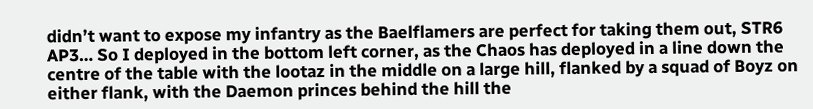didn’t want to expose my infantry as the Baelflamers are perfect for taking them out, STR6 AP3… So I deployed in the bottom left corner, as the Chaos has deployed in a line down the centre of the table with the lootaz in the middle on a large hill, flanked by a squad of Boyz on either flank, with the Daemon princes behind the hill the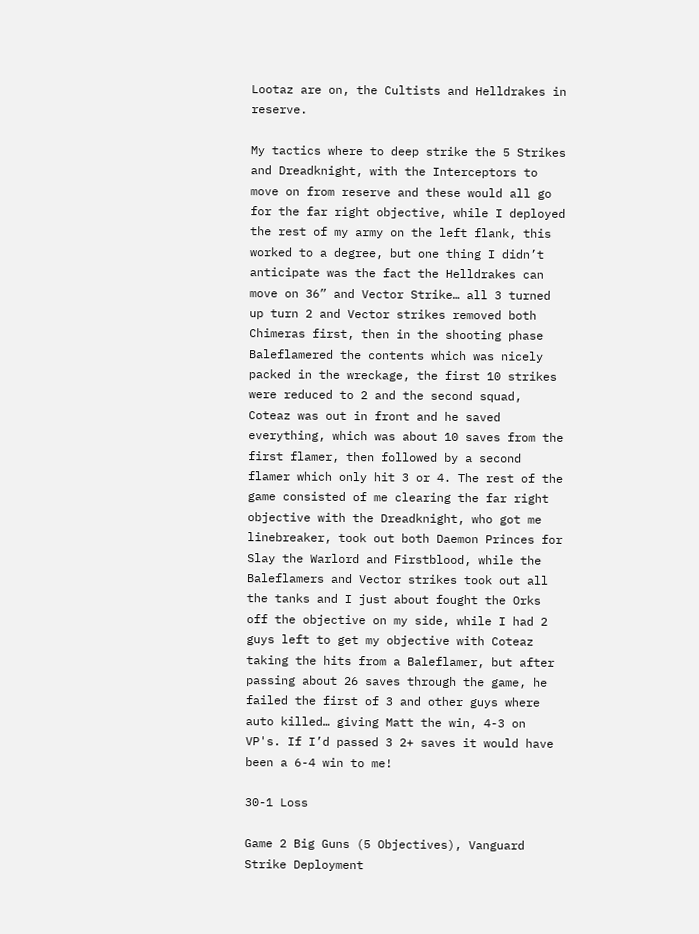Lootaz are on, the Cultists and Helldrakes in reserve.

My tactics where to deep strike the 5 Strikes and Dreadknight, with the Interceptors to move on from reserve and these would all go for the far right objective, while I deployed the rest of my army on the left flank, this worked to a degree, but one thing I didn’t anticipate was the fact the Helldrakes can move on 36” and Vector Strike… all 3 turned up turn 2 and Vector strikes removed both Chimeras first, then in the shooting phase Baleflamered the contents which was nicely packed in the wreckage, the first 10 strikes were reduced to 2 and the second squad, Coteaz was out in front and he saved everything, which was about 10 saves from the first flamer, then followed by a second flamer which only hit 3 or 4. The rest of the game consisted of me clearing the far right objective with the Dreadknight, who got me linebreaker, took out both Daemon Princes for Slay the Warlord and Firstblood, while the Baleflamers and Vector strikes took out all the tanks and I just about fought the Orks off the objective on my side, while I had 2 guys left to get my objective with Coteaz taking the hits from a Baleflamer, but after passing about 26 saves through the game, he failed the first of 3 and other guys where auto killed… giving Matt the win, 4-3 on VP's. If I’d passed 3 2+ saves it would have been a 6-4 win to me!

30-1 Loss

Game 2 Big Guns (5 Objectives), Vanguard Strike Deployment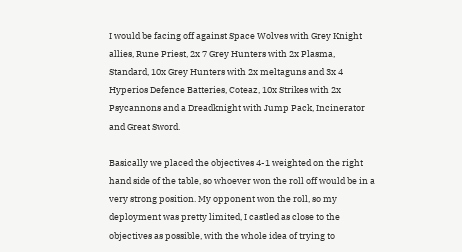I would be facing off against Space Wolves with Grey Knight allies, Rune Priest, 2x 7 Grey Hunters with 2x Plasma, Standard, 10x Grey Hunters with 2x meltaguns and 3x 4 Hyperios Defence Batteries, Coteaz, 10x Strikes with 2x Psycannons and a Dreadknight with Jump Pack, Incinerator and Great Sword.

Basically we placed the objectives 4-1 weighted on the right hand side of the table, so whoever won the roll off would be in a very strong position. My opponent won the roll, so my deployment was pretty limited, I castled as close to the objectives as possible, with the whole idea of trying to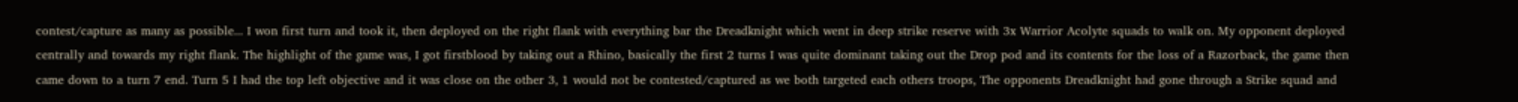contest/capture as many as possible... I won first turn and took it, then deployed on the right flank with everything bar the Dreadknight which went in deep strike reserve with 3x Warrior Acolyte squads to walk on. My opponent deployed centrally and towards my right flank. The highlight of the game was, I got firstblood by taking out a Rhino, basically the first 2 turns I was quite dominant taking out the Drop pod and its contents for the loss of a Razorback, the game then came down to a turn 7 end. Turn 5 I had the top left objective and it was close on the other 3, 1 would not be contested/captured as we both targeted each others troops, The opponents Dreadknight had gone through a Strike squad and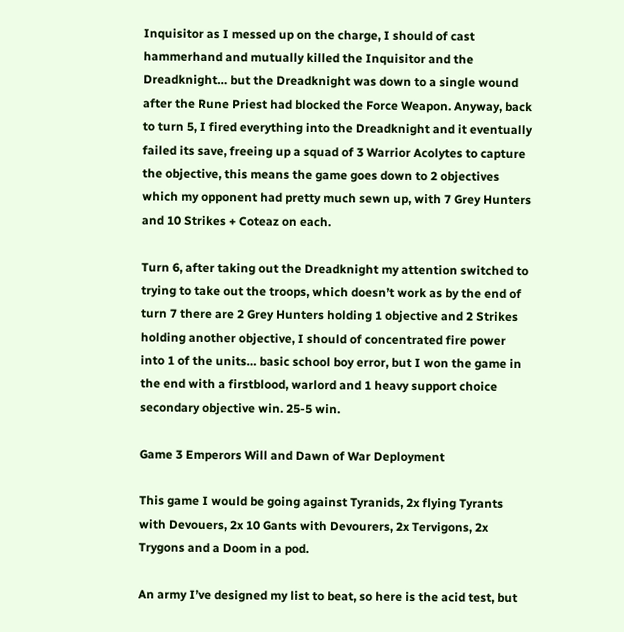Inquisitor as I messed up on the charge, I should of cast hammerhand and mutually killed the Inquisitor and the Dreadknight… but the Dreadknight was down to a single wound after the Rune Priest had blocked the Force Weapon. Anyway, back to turn 5, I fired everything into the Dreadknight and it eventually failed its save, freeing up a squad of 3 Warrior Acolytes to capture the objective, this means the game goes down to 2 objectives which my opponent had pretty much sewn up, with 7 Grey Hunters and 10 Strikes + Coteaz on each.

Turn 6, after taking out the Dreadknight my attention switched to trying to take out the troops, which doesn’t work as by the end of turn 7 there are 2 Grey Hunters holding 1 objective and 2 Strikes holding another objective, I should of concentrated fire power into 1 of the units… basic school boy error, but I won the game in the end with a firstblood, warlord and 1 heavy support choice secondary objective win. 25-5 win.

Game 3 Emperors Will and Dawn of War Deployment

This game I would be going against Tyranids, 2x flying Tyrants with Devouers, 2x 10 Gants with Devourers, 2x Tervigons, 2x Trygons and a Doom in a pod.

An army I’ve designed my list to beat, so here is the acid test, but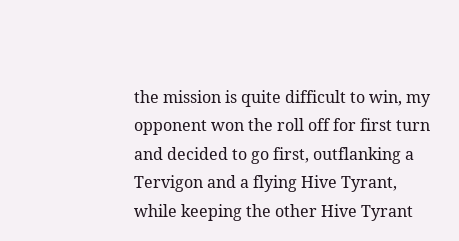the mission is quite difficult to win, my opponent won the roll off for first turn and decided to go first, outflanking a Tervigon and a flying Hive Tyrant, while keeping the other Hive Tyrant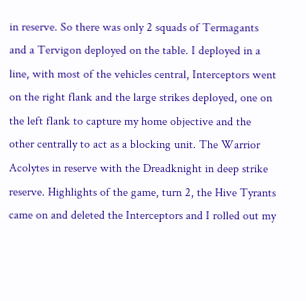in reserve. So there was only 2 squads of Termagants and a Tervigon deployed on the table. I deployed in a line, with most of the vehicles central, Interceptors went on the right flank and the large strikes deployed, one on the left flank to capture my home objective and the other centrally to act as a blocking unit. The Warrior Acolytes in reserve with the Dreadknight in deep strike reserve. Highlights of the game, turn 2, the Hive Tyrants came on and deleted the Interceptors and I rolled out my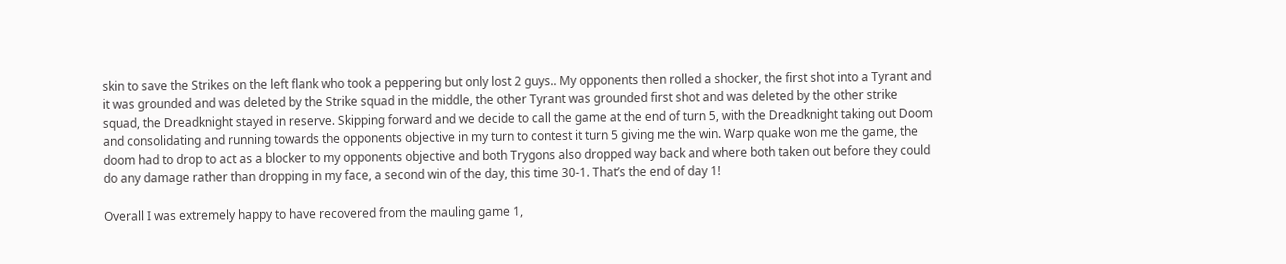skin to save the Strikes on the left flank who took a peppering but only lost 2 guys.. My opponents then rolled a shocker, the first shot into a Tyrant and it was grounded and was deleted by the Strike squad in the middle, the other Tyrant was grounded first shot and was deleted by the other strike squad, the Dreadknight stayed in reserve. Skipping forward and we decide to call the game at the end of turn 5, with the Dreadknight taking out Doom and consolidating and running towards the opponents objective in my turn to contest it turn 5 giving me the win. Warp quake won me the game, the doom had to drop to act as a blocker to my opponents objective and both Trygons also dropped way back and where both taken out before they could do any damage rather than dropping in my face, a second win of the day, this time 30-1. That’s the end of day 1!

Overall I was extremely happy to have recovered from the mauling game 1,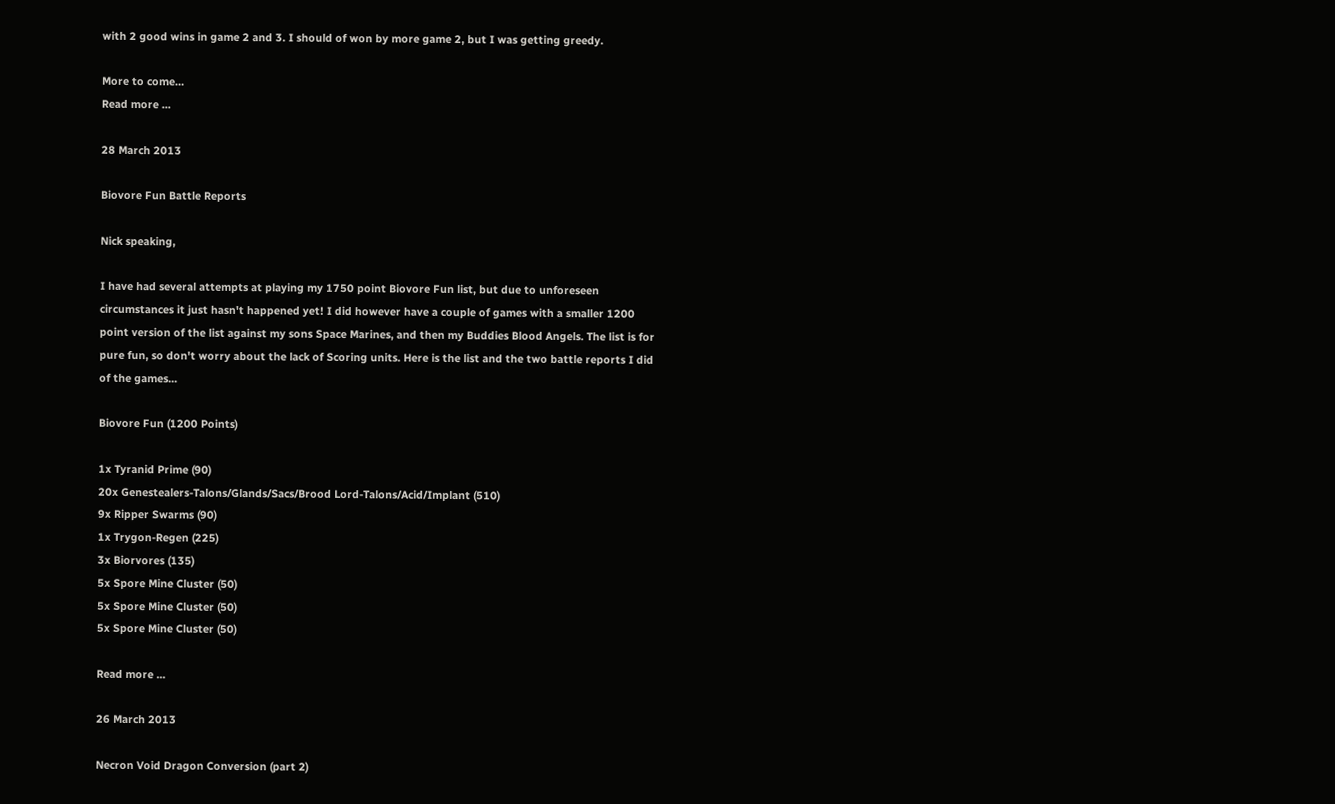with 2 good wins in game 2 and 3. I should of won by more game 2, but I was getting greedy.

More to come…
Read more ...

28 March 2013

Biovore Fun Battle Reports

Nick speaking,

I have had several attempts at playing my 1750 point Biovore Fun list, but due to unforeseen circumstances it just hasn't happened yet! I did however have a couple of games with a smaller 1200 point version of the list against my sons Space Marines, and then my Buddies Blood Angels. The list is for pure fun, so don't worry about the lack of Scoring units. Here is the list and the two battle reports I did of the games...

Biovore Fun (1200 Points)

1x Tyranid Prime (90)
20x Genestealers-Talons/Glands/Sacs/Brood Lord-Talons/Acid/Implant (510)
9x Ripper Swarms (90)
1x Trygon-Regen (225)
3x Biorvores (135)
5x Spore Mine Cluster (50)
5x Spore Mine Cluster (50)
5x Spore Mine Cluster (50)

Read more ...

26 March 2013

Necron Void Dragon Conversion (part 2)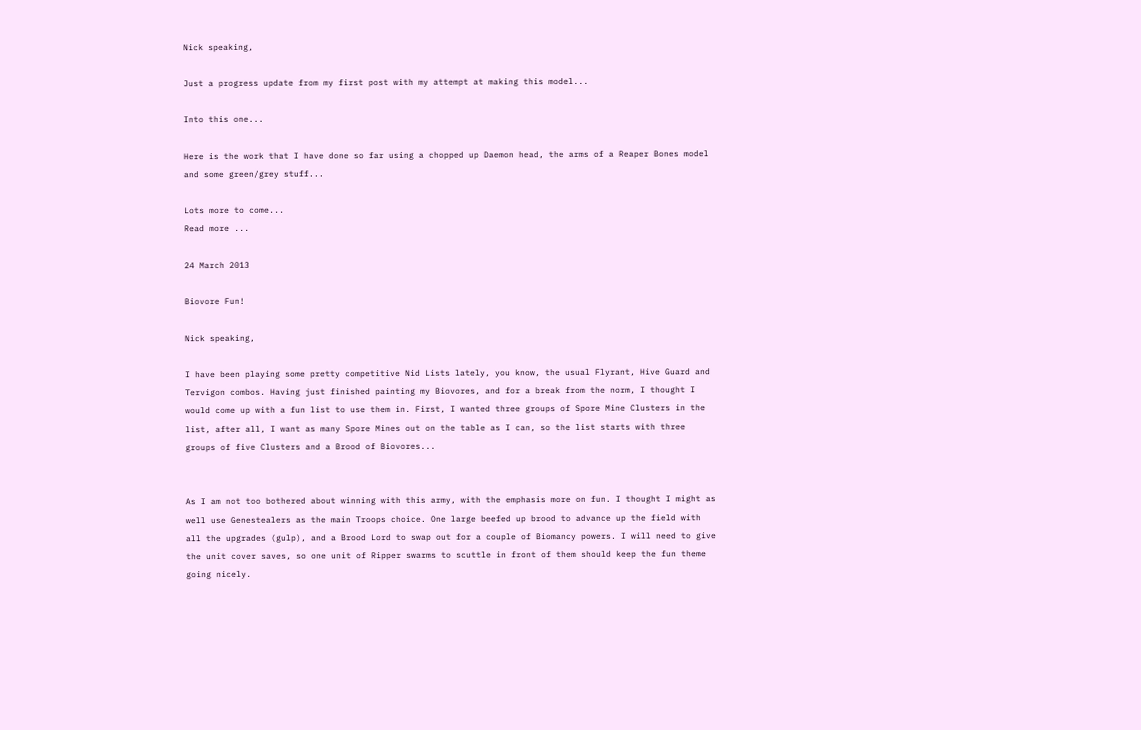Nick speaking,

Just a progress update from my first post with my attempt at making this model...

Into this one...

Here is the work that I have done so far using a chopped up Daemon head, the arms of a Reaper Bones model and some green/grey stuff...

Lots more to come...
Read more ...

24 March 2013

Biovore Fun!

Nick speaking,

I have been playing some pretty competitive Nid Lists lately, you know, the usual Flyrant, Hive Guard and Tervigon combos. Having just finished painting my Biovores, and for a break from the norm, I thought I would come up with a fun list to use them in. First, I wanted three groups of Spore Mine Clusters in the list, after all, I want as many Spore Mines out on the table as I can, so the list starts with three groups of five Clusters and a Brood of Biovores...


As I am not too bothered about winning with this army, with the emphasis more on fun. I thought I might as well use Genestealers as the main Troops choice. One large beefed up brood to advance up the field with all the upgrades (gulp), and a Brood Lord to swap out for a couple of Biomancy powers. I will need to give the unit cover saves, so one unit of Ripper swarms to scuttle in front of them should keep the fun theme going nicely.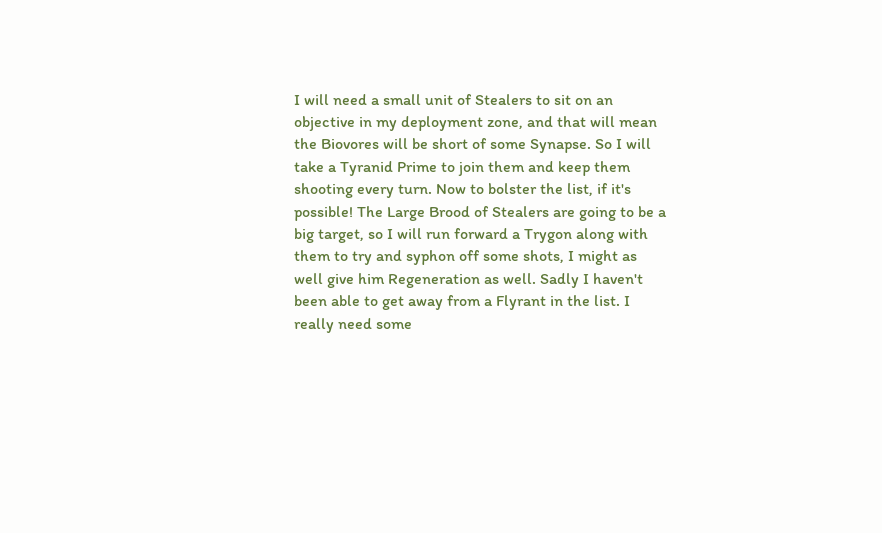I will need a small unit of Stealers to sit on an objective in my deployment zone, and that will mean the Biovores will be short of some Synapse. So I will take a Tyranid Prime to join them and keep them shooting every turn. Now to bolster the list, if it's possible! The Large Brood of Stealers are going to be a big target, so I will run forward a Trygon along with them to try and syphon off some shots, I might as well give him Regeneration as well. Sadly I haven't been able to get away from a Flyrant in the list. I really need some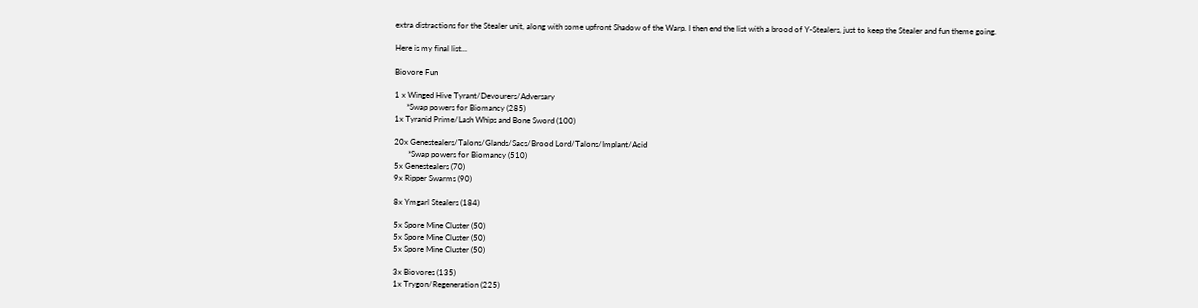extra distractions for the Stealer unit, along with some upfront Shadow of the Warp. I then end the list with a brood of Y-Stealers, just to keep the Stealer and fun theme going.

Here is my final list...

Biovore Fun

1 x Winged Hive Tyrant/Devourers/Adversary
      *Swap powers for Biomancy (285)
1x Tyranid Prime/Lash Whips and Bone Sword (100)

20x Genestealers/Talons/Glands/Sacs/Brood Lord/Talons/Implant/Acid
       *Swap powers for Biomancy (510)
5x Genestealers (70)
9x Ripper Swarms (90)

8x Ymgarl Stealers (184)

5x Spore Mine Cluster (50)
5x Spore Mine Cluster (50)
5x Spore Mine Cluster (50)

3x Biovores (135)
1x Trygon/Regeneration (225)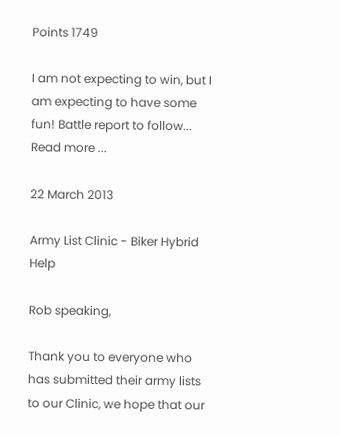Points 1749

I am not expecting to win, but I am expecting to have some fun! Battle report to follow...
Read more ...

22 March 2013

Army List Clinic - Biker Hybrid Help

Rob speaking,

Thank you to everyone who has submitted their army lists to our Clinic, we hope that our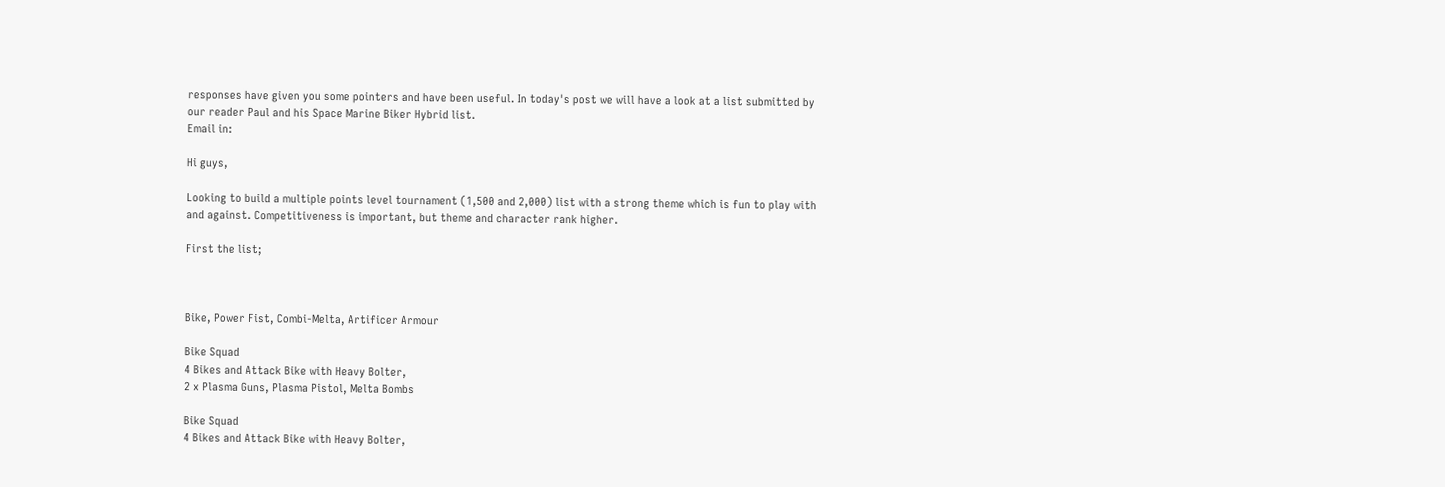responses have given you some pointers and have been useful. In today's post we will have a look at a list submitted by our reader Paul and his Space Marine Biker Hybrid list.
Email in:

Hi guys,

Looking to build a multiple points level tournament (1,500 and 2,000) list with a strong theme which is fun to play with and against. Competitiveness is important, but theme and character rank higher.

First the list;



Bike, Power Fist, Combi-Melta, Artificer Armour

Bike Squad
4 Bikes and Attack Bike with Heavy Bolter,
2 x Plasma Guns, Plasma Pistol, Melta Bombs

Bike Squad
4 Bikes and Attack Bike with Heavy Bolter,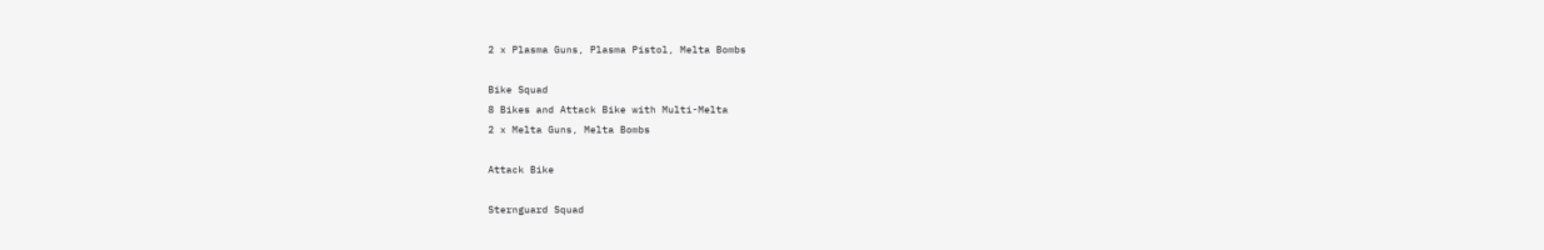2 x Plasma Guns, Plasma Pistol, Melta Bombs

Bike Squad
8 Bikes and Attack Bike with Multi-Melta
2 x Melta Guns, Melta Bombs

Attack Bike

Sternguard Squad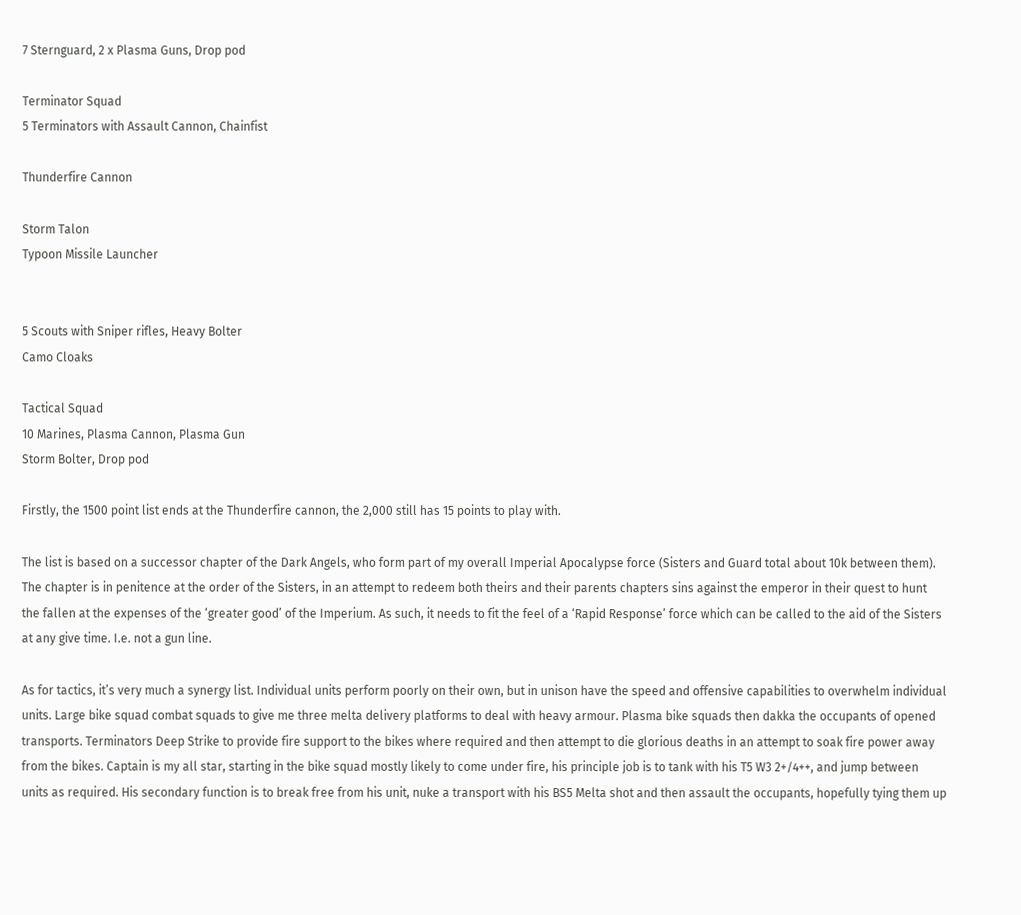7 Sternguard, 2 x Plasma Guns, Drop pod

Terminator Squad
5 Terminators with Assault Cannon, Chainfist

Thunderfire Cannon

Storm Talon
Typoon Missile Launcher


5 Scouts with Sniper rifles, Heavy Bolter
Camo Cloaks

Tactical Squad
10 Marines, Plasma Cannon, Plasma Gun
Storm Bolter, Drop pod

Firstly, the 1500 point list ends at the Thunderfire cannon, the 2,000 still has 15 points to play with.

The list is based on a successor chapter of the Dark Angels, who form part of my overall Imperial Apocalypse force (Sisters and Guard total about 10k between them). The chapter is in penitence at the order of the Sisters, in an attempt to redeem both theirs and their parents chapters sins against the emperor in their quest to hunt the fallen at the expenses of the ‘greater good’ of the Imperium. As such, it needs to fit the feel of a ‘Rapid Response’ force which can be called to the aid of the Sisters at any give time. I.e. not a gun line.

As for tactics, it’s very much a synergy list. Individual units perform poorly on their own, but in unison have the speed and offensive capabilities to overwhelm individual units. Large bike squad combat squads to give me three melta delivery platforms to deal with heavy armour. Plasma bike squads then dakka the occupants of opened transports. Terminators Deep Strike to provide fire support to the bikes where required and then attempt to die glorious deaths in an attempt to soak fire power away from the bikes. Captain is my all star, starting in the bike squad mostly likely to come under fire, his principle job is to tank with his T5 W3 2+/4++, and jump between units as required. His secondary function is to break free from his unit, nuke a transport with his BS5 Melta shot and then assault the occupants, hopefully tying them up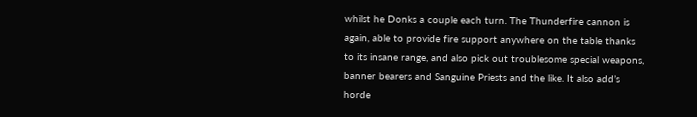whilst he Donks a couple each turn. The Thunderfire cannon is again, able to provide fire support anywhere on the table thanks to its insane range, and also pick out troublesome special weapons, banner bearers and Sanguine Priests and the like. It also add’s horde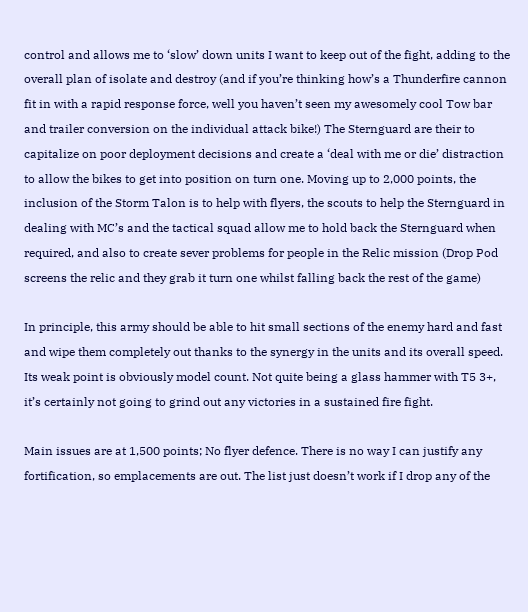control and allows me to ‘slow’ down units I want to keep out of the fight, adding to the overall plan of isolate and destroy (and if you’re thinking how’s a Thunderfire cannon fit in with a rapid response force, well you haven’t seen my awesomely cool Tow bar and trailer conversion on the individual attack bike!) The Sternguard are their to capitalize on poor deployment decisions and create a ‘deal with me or die’ distraction to allow the bikes to get into position on turn one. Moving up to 2,000 points, the inclusion of the Storm Talon is to help with flyers, the scouts to help the Sternguard in dealing with MC’s and the tactical squad allow me to hold back the Sternguard when required, and also to create sever problems for people in the Relic mission (Drop Pod screens the relic and they grab it turn one whilst falling back the rest of the game)

In principle, this army should be able to hit small sections of the enemy hard and fast and wipe them completely out thanks to the synergy in the units and its overall speed. Its weak point is obviously model count. Not quite being a glass hammer with T5 3+, it’s certainly not going to grind out any victories in a sustained fire fight.

Main issues are at 1,500 points; No flyer defence. There is no way I can justify any fortification, so emplacements are out. The list just doesn’t work if I drop any of the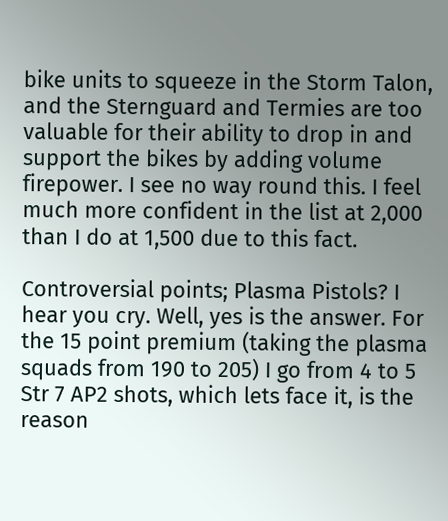bike units to squeeze in the Storm Talon, and the Sternguard and Termies are too valuable for their ability to drop in and support the bikes by adding volume firepower. I see no way round this. I feel much more confident in the list at 2,000 than I do at 1,500 due to this fact.

Controversial points; Plasma Pistols? I hear you cry. Well, yes is the answer. For the 15 point premium (taking the plasma squads from 190 to 205) I go from 4 to 5 Str 7 AP2 shots, which lets face it, is the reason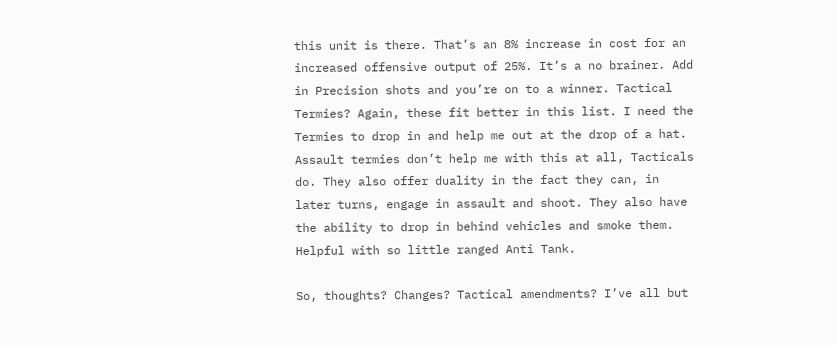this unit is there. That’s an 8% increase in cost for an increased offensive output of 25%. It’s a no brainer. Add in Precision shots and you’re on to a winner. Tactical Termies? Again, these fit better in this list. I need the Termies to drop in and help me out at the drop of a hat. Assault termies don’t help me with this at all, Tacticals do. They also offer duality in the fact they can, in later turns, engage in assault and shoot. They also have the ability to drop in behind vehicles and smoke them. Helpful with so little ranged Anti Tank.

So, thoughts? Changes? Tactical amendments? I’ve all but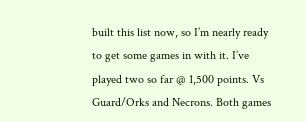built this list now, so I’m nearly ready to get some games in with it. I’ve played two so far @ 1,500 points. Vs Guard/Orks and Necrons. Both games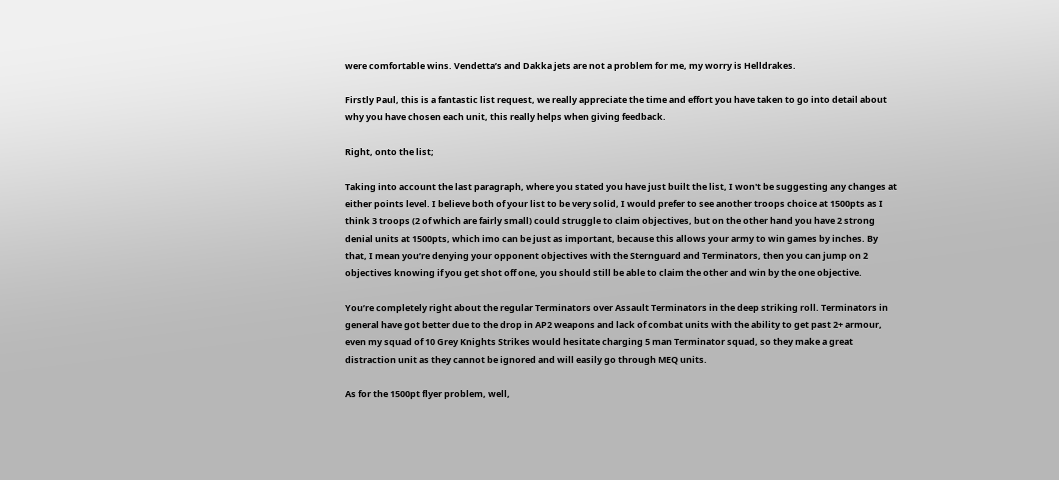were comfortable wins. Vendetta’s and Dakka jets are not a problem for me, my worry is Helldrakes.

Firstly Paul, this is a fantastic list request, we really appreciate the time and effort you have taken to go into detail about why you have chosen each unit, this really helps when giving feedback.

Right, onto the list;

Taking into account the last paragraph, where you stated you have just built the list, I won't be suggesting any changes at either points level. I believe both of your list to be very solid, I would prefer to see another troops choice at 1500pts as I think 3 troops (2 of which are fairly small) could struggle to claim objectives, but on the other hand you have 2 strong denial units at 1500pts, which imo can be just as important, because this allows your army to win games by inches. By that, I mean you’re denying your opponent objectives with the Sternguard and Terminators, then you can jump on 2 objectives knowing if you get shot off one, you should still be able to claim the other and win by the one objective.

You’re completely right about the regular Terminators over Assault Terminators in the deep striking roll. Terminators in general have got better due to the drop in AP2 weapons and lack of combat units with the ability to get past 2+ armour, even my squad of 10 Grey Knights Strikes would hesitate charging 5 man Terminator squad, so they make a great distraction unit as they cannot be ignored and will easily go through MEQ units.

As for the 1500pt flyer problem, well,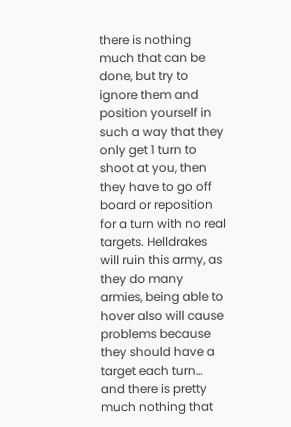there is nothing much that can be done, but try to ignore them and position yourself in such a way that they only get 1 turn to shoot at you, then they have to go off board or reposition for a turn with no real targets. Helldrakes will ruin this army, as they do many armies, being able to hover also will cause problems because they should have a target each turn… and there is pretty much nothing that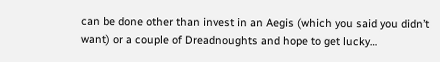can be done other than invest in an Aegis (which you said you didn’t want) or a couple of Dreadnoughts and hope to get lucky…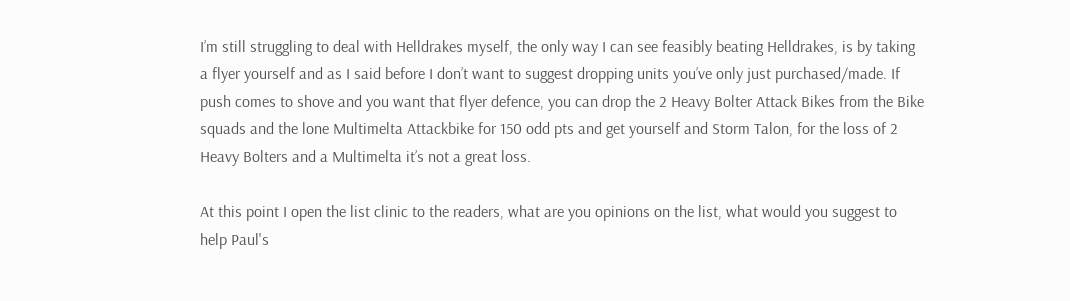I’m still struggling to deal with Helldrakes myself, the only way I can see feasibly beating Helldrakes, is by taking a flyer yourself and as I said before I don’t want to suggest dropping units you’ve only just purchased/made. If push comes to shove and you want that flyer defence, you can drop the 2 Heavy Bolter Attack Bikes from the Bike squads and the lone Multimelta Attackbike for 150 odd pts and get yourself and Storm Talon, for the loss of 2 Heavy Bolters and a Multimelta it’s not a great loss.

At this point I open the list clinic to the readers, what are you opinions on the list, what would you suggest to help Paul's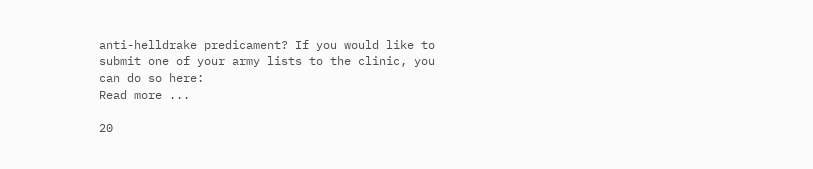anti-helldrake predicament? If you would like to submit one of your army lists to the clinic, you can do so here:
Read more ...

20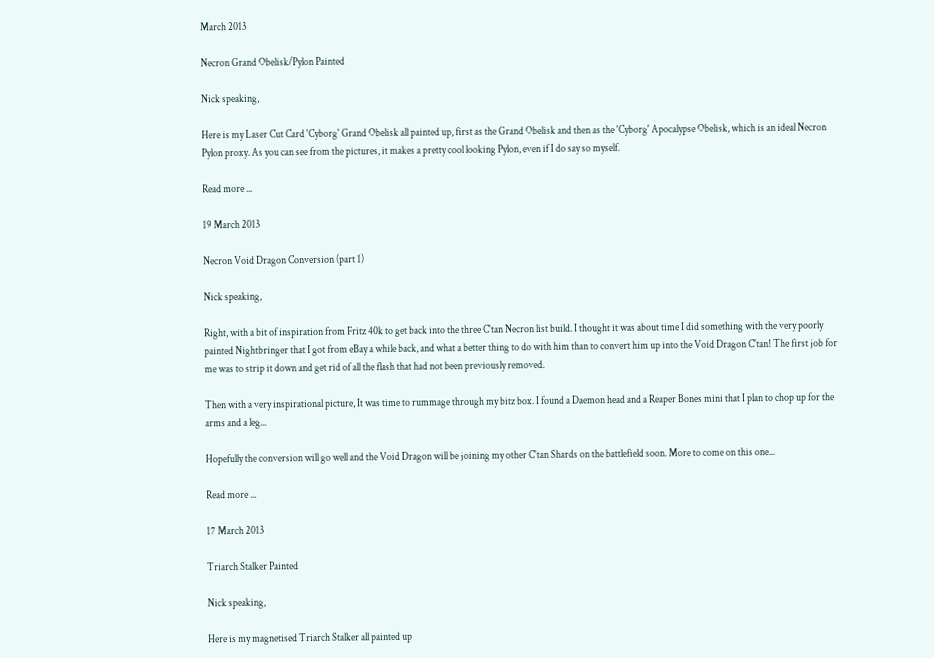March 2013

Necron Grand Obelisk/Pylon Painted

Nick speaking,

Here is my Laser Cut Card 'Cyborg' Grand Obelisk all painted up, first as the Grand Obelisk and then as the 'Cyborg' Apocalypse Obelisk, which is an ideal Necron Pylon proxy. As you can see from the pictures, it makes a pretty cool looking Pylon, even if I do say so myself.

Read more ...

19 March 2013

Necron Void Dragon Conversion (part 1)

Nick speaking,

Right, with a bit of inspiration from Fritz 40k to get back into the three C'tan Necron list build. I thought it was about time I did something with the very poorly painted Nightbringer that I got from eBay a while back, and what a better thing to do with him than to convert him up into the Void Dragon C'tan! The first job for me was to strip it down and get rid of all the flash that had not been previously removed.

Then with a very inspirational picture, It was time to rummage through my bitz box. I found a Daemon head and a Reaper Bones mini that I plan to chop up for the arms and a leg...

Hopefully the conversion will go well and the Void Dragon will be joining my other C'tan Shards on the battlefield soon. More to come on this one...

Read more ...

17 March 2013

Triarch Stalker Painted

Nick speaking,

Here is my magnetised Triarch Stalker all painted up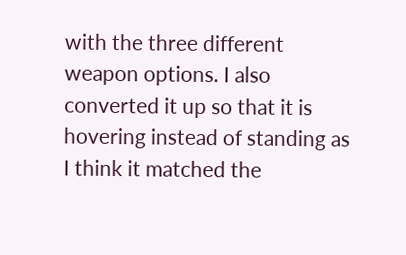with the three different weapon options. I also converted it up so that it is hovering instead of standing as I think it matched the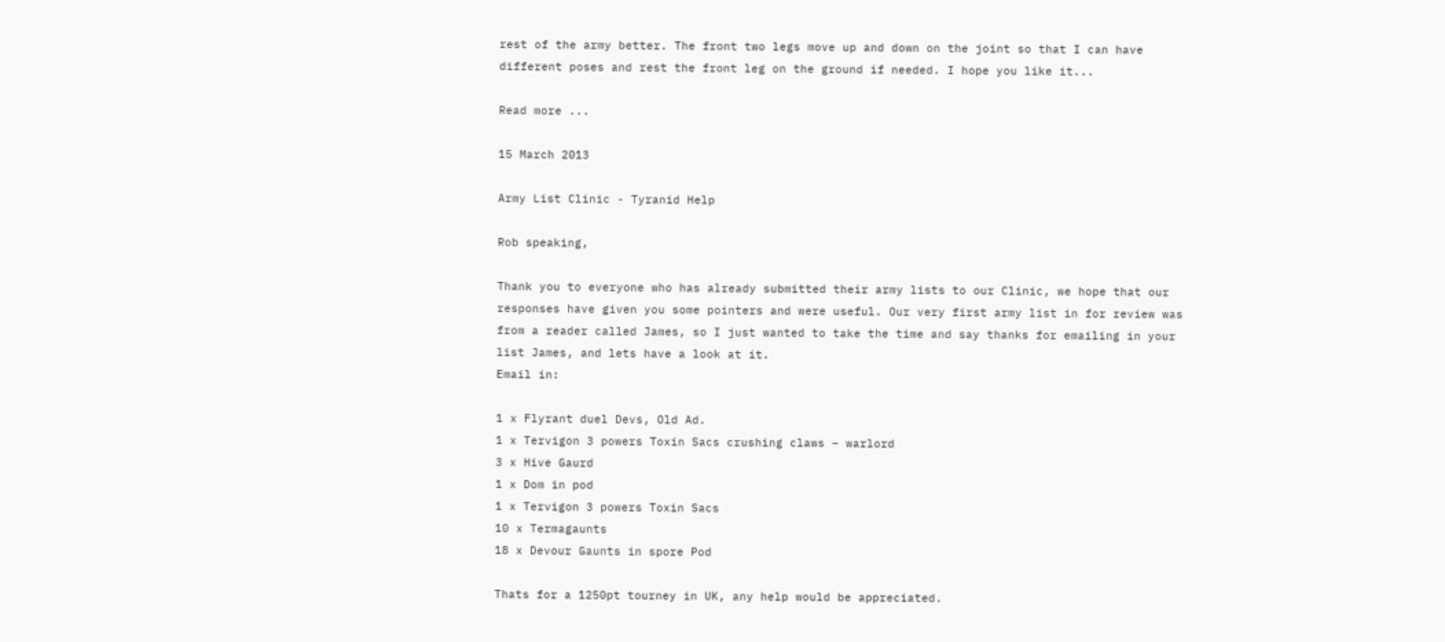rest of the army better. The front two legs move up and down on the joint so that I can have different poses and rest the front leg on the ground if needed. I hope you like it...

Read more ...

15 March 2013

Army List Clinic - Tyranid Help

Rob speaking,

Thank you to everyone who has already submitted their army lists to our Clinic, we hope that our responses have given you some pointers and were useful. Our very first army list in for review was from a reader called James, so I just wanted to take the time and say thanks for emailing in your list James, and lets have a look at it.
Email in:

1 x Flyrant duel Devs, Old Ad.
1 x Tervigon 3 powers Toxin Sacs crushing claws – warlord
3 x Hive Gaurd
1 x Dom in pod
1 x Tervigon 3 powers Toxin Sacs
10 x Termagaunts
18 x Devour Gaunts in spore Pod

Thats for a 1250pt tourney in UK, any help would be appreciated.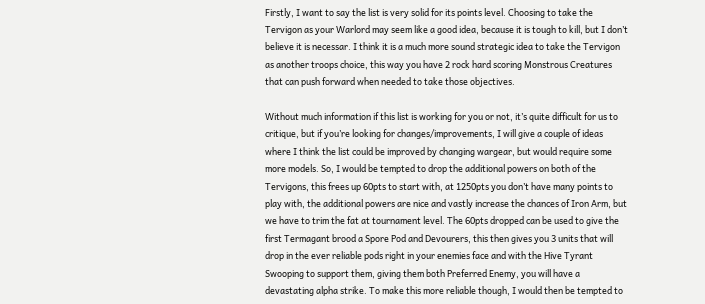Firstly, I want to say the list is very solid for its points level. Choosing to take the Tervigon as your Warlord may seem like a good idea, because it is tough to kill, but I don’t believe it is necessar. I think it is a much more sound strategic idea to take the Tervigon as another troops choice, this way you have 2 rock hard scoring Monstrous Creatures that can push forward when needed to take those objectives.

Without much information if this list is working for you or not, it’s quite difficult for us to critique, but if you’re looking for changes/improvements, I will give a couple of ideas where I think the list could be improved by changing wargear, but would require some more models. So, I would be tempted to drop the additional powers on both of the Tervigons, this frees up 60pts to start with, at 1250pts you don’t have many points to play with, the additional powers are nice and vastly increase the chances of Iron Arm, but we have to trim the fat at tournament level. The 60pts dropped can be used to give the first Termagant brood a Spore Pod and Devourers, this then gives you 3 units that will drop in the ever reliable pods right in your enemies face and with the Hive Tyrant Swooping to support them, giving them both Preferred Enemy, you will have a devastating alpha strike. To make this more reliable though, I would then be tempted to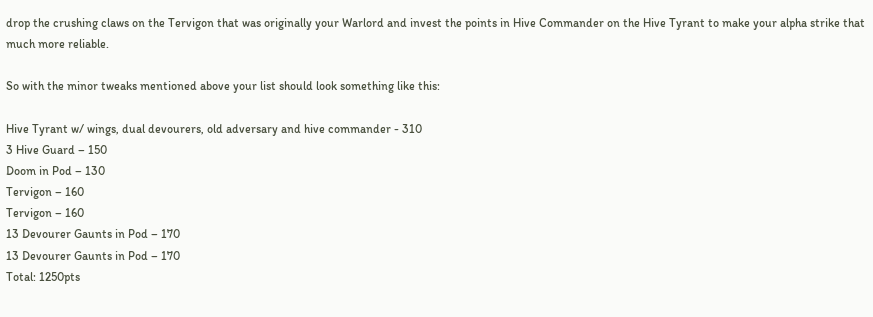drop the crushing claws on the Tervigon that was originally your Warlord and invest the points in Hive Commander on the Hive Tyrant to make your alpha strike that much more reliable.

So with the minor tweaks mentioned above your list should look something like this:

Hive Tyrant w/ wings, dual devourers, old adversary and hive commander - 310
3 Hive Guard – 150
Doom in Pod – 130
Tervigon – 160
Tervigon – 160
13 Devourer Gaunts in Pod – 170
13 Devourer Gaunts in Pod – 170
Total: 1250pts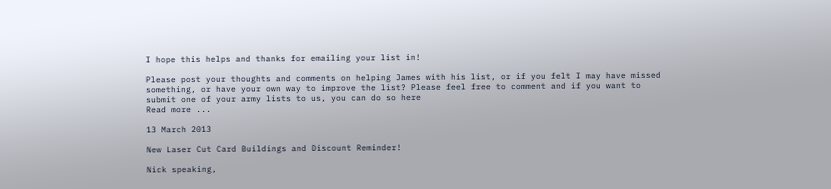I hope this helps and thanks for emailing your list in!

Please post your thoughts and comments on helping James with his list, or if you felt I may have missed something, or have your own way to improve the list? Please feel free to comment and if you want to submit one of your army lists to us, you can do so here
Read more ...

13 March 2013

New Laser Cut Card Buildings and Discount Reminder!

Nick speaking,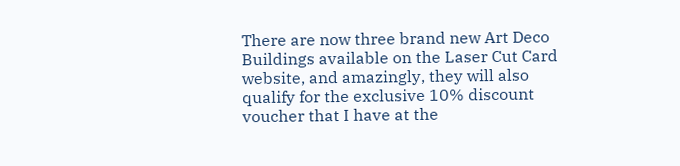There are now three brand new Art Deco Buildings available on the Laser Cut Card website, and amazingly, they will also qualify for the exclusive 10% discount voucher that I have at the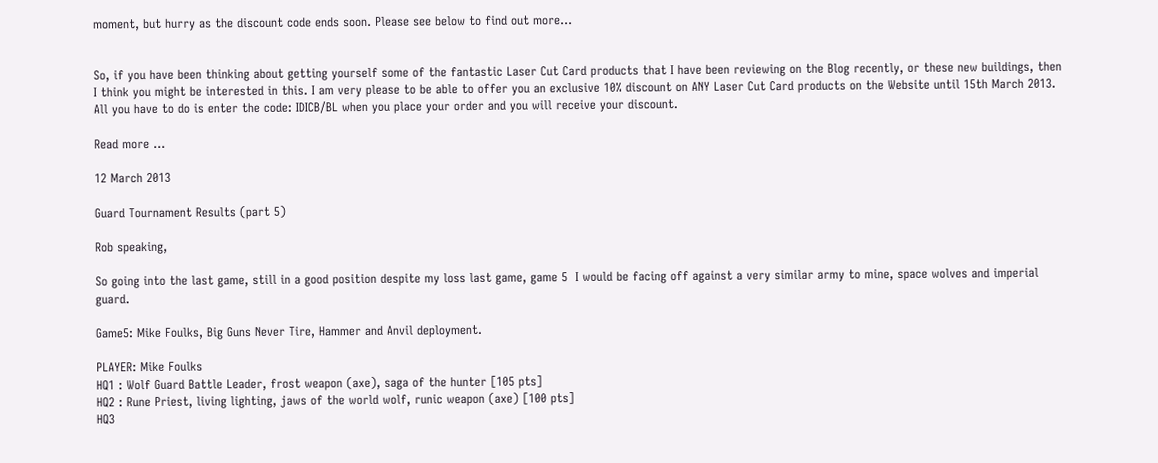moment, but hurry as the discount code ends soon. Please see below to find out more...


So, if you have been thinking about getting yourself some of the fantastic Laser Cut Card products that I have been reviewing on the Blog recently, or these new buildings, then I think you might be interested in this. I am very please to be able to offer you an exclusive 10% discount on ANY Laser Cut Card products on the Website until 15th March 2013. All you have to do is enter the code: IDICB/BL when you place your order and you will receive your discount.

Read more ...

12 March 2013

Guard Tournament Results (part 5)

Rob speaking,

So going into the last game, still in a good position despite my loss last game, game 5  I would be facing off against a very similar army to mine, space wolves and imperial guard.

Game5: Mike Foulks, Big Guns Never Tire, Hammer and Anvil deployment.

PLAYER: Mike Foulks
HQ1 : Wolf Guard Battle Leader, frost weapon (axe), saga of the hunter [105 pts]
HQ2 : Rune Priest, living lighting, jaws of the world wolf, runic weapon (axe) [100 pts]
HQ3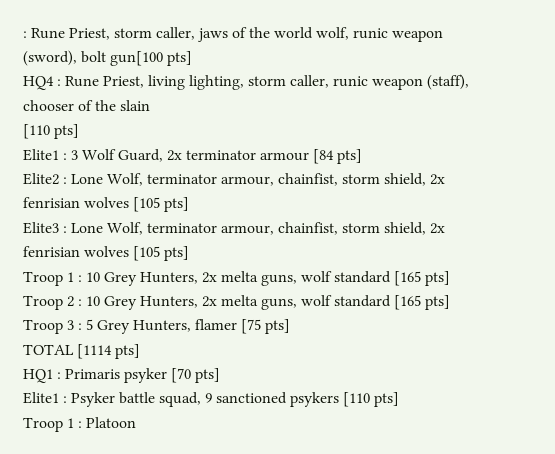: Rune Priest, storm caller, jaws of the world wolf, runic weapon (sword), bolt gun[100 pts]
HQ4 : Rune Priest, living lighting, storm caller, runic weapon (staff), chooser of the slain
[110 pts]
Elite1 : 3 Wolf Guard, 2x terminator armour [84 pts]
Elite2 : Lone Wolf, terminator armour, chainfist, storm shield, 2x fenrisian wolves [105 pts]
Elite3 : Lone Wolf, terminator armour, chainfist, storm shield, 2x fenrisian wolves [105 pts]
Troop 1 : 10 Grey Hunters, 2x melta guns, wolf standard [165 pts]
Troop 2 : 10 Grey Hunters, 2x melta guns, wolf standard [165 pts]
Troop 3 : 5 Grey Hunters, flamer [75 pts]
TOTAL [1114 pts]
HQ1 : Primaris psyker [70 pts]
Elite1 : Psyker battle squad, 9 sanctioned psykers [110 pts]
Troop 1 : Platoon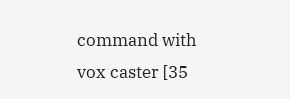command with vox caster [35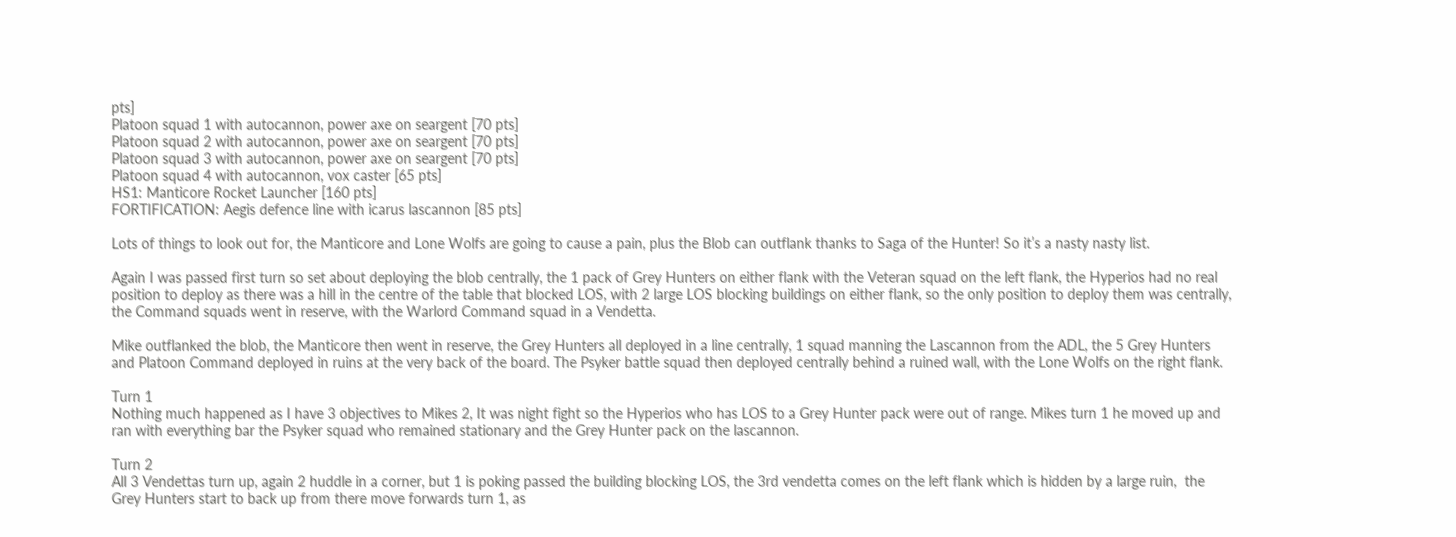pts]
Platoon squad 1 with autocannon, power axe on seargent [70 pts]
Platoon squad 2 with autocannon, power axe on seargent [70 pts]
Platoon squad 3 with autocannon, power axe on seargent [70 pts]
Platoon squad 4 with autocannon, vox caster [65 pts]
HS1: Manticore Rocket Launcher [160 pts]
FORTIFICATION: Aegis defence line with icarus lascannon [85 pts]

Lots of things to look out for, the Manticore and Lone Wolfs are going to cause a pain, plus the Blob can outflank thanks to Saga of the Hunter! So it’s a nasty nasty list.

Again I was passed first turn so set about deploying the blob centrally, the 1 pack of Grey Hunters on either flank with the Veteran squad on the left flank, the Hyperios had no real position to deploy as there was a hill in the centre of the table that blocked LOS, with 2 large LOS blocking buildings on either flank, so the only position to deploy them was centrally, the Command squads went in reserve, with the Warlord Command squad in a Vendetta.

Mike outflanked the blob, the Manticore then went in reserve, the Grey Hunters all deployed in a line centrally, 1 squad manning the Lascannon from the ADL, the 5 Grey Hunters and Platoon Command deployed in ruins at the very back of the board. The Psyker battle squad then deployed centrally behind a ruined wall, with the Lone Wolfs on the right flank.

Turn 1
Nothing much happened as I have 3 objectives to Mikes 2, It was night fight so the Hyperios who has LOS to a Grey Hunter pack were out of range. Mikes turn 1 he moved up and ran with everything bar the Psyker squad who remained stationary and the Grey Hunter pack on the lascannon.

Turn 2
All 3 Vendettas turn up, again 2 huddle in a corner, but 1 is poking passed the building blocking LOS, the 3rd vendetta comes on the left flank which is hidden by a large ruin,  the Grey Hunters start to back up from there move forwards turn 1, as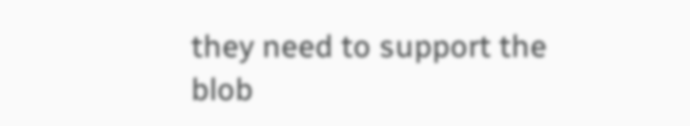they need to support the blob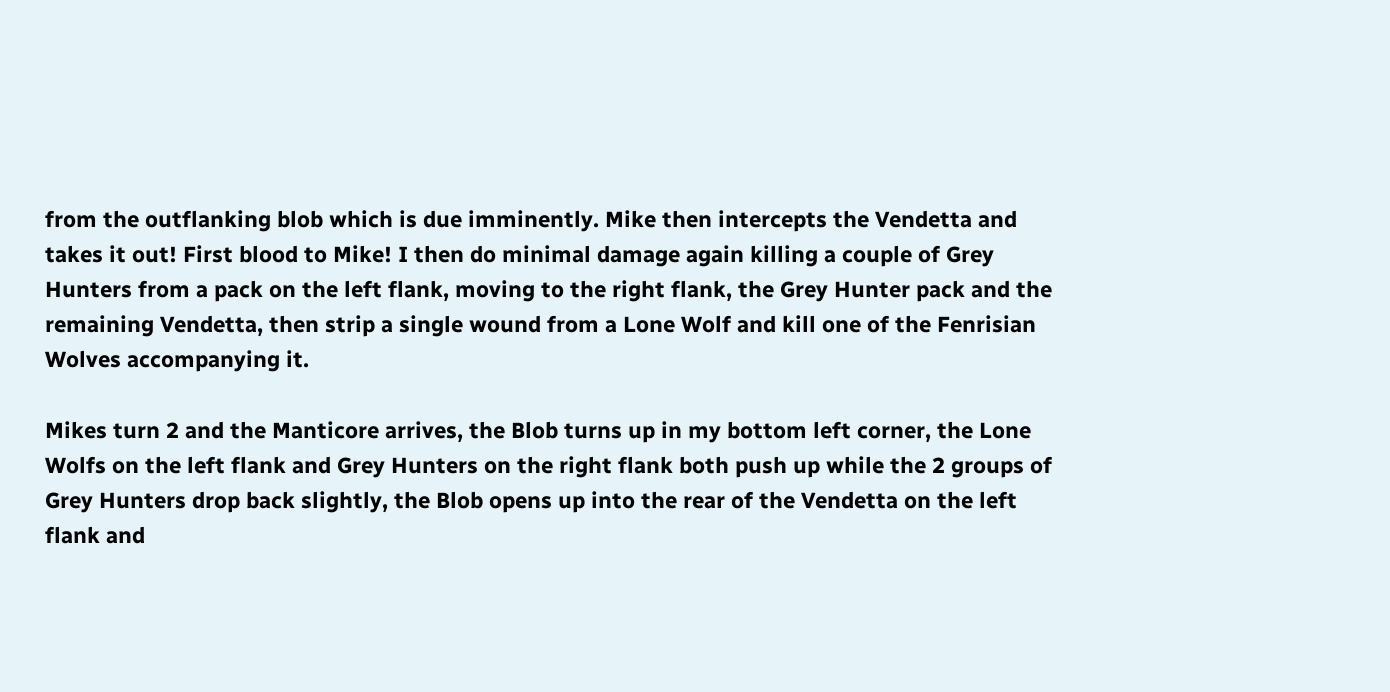from the outflanking blob which is due imminently. Mike then intercepts the Vendetta and takes it out! First blood to Mike! I then do minimal damage again killing a couple of Grey Hunters from a pack on the left flank, moving to the right flank, the Grey Hunter pack and the remaining Vendetta, then strip a single wound from a Lone Wolf and kill one of the Fenrisian Wolves accompanying it.

Mikes turn 2 and the Manticore arrives, the Blob turns up in my bottom left corner, the Lone Wolfs on the left flank and Grey Hunters on the right flank both push up while the 2 groups of Grey Hunters drop back slightly, the Blob opens up into the rear of the Vendetta on the left flank and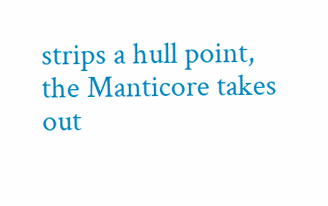strips a hull point, the Manticore takes out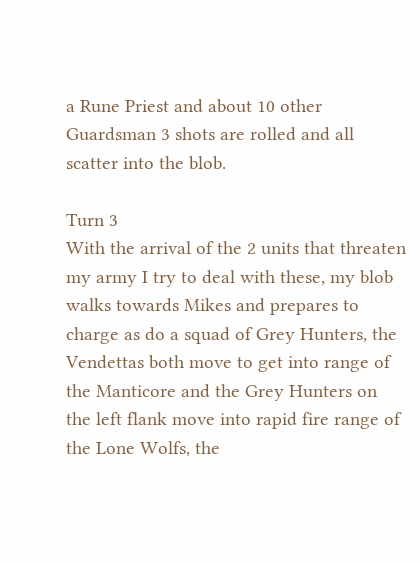a Rune Priest and about 10 other Guardsman 3 shots are rolled and all scatter into the blob.

Turn 3
With the arrival of the 2 units that threaten my army I try to deal with these, my blob walks towards Mikes and prepares to charge as do a squad of Grey Hunters, the Vendettas both move to get into range of the Manticore and the Grey Hunters on the left flank move into rapid fire range of the Lone Wolfs, the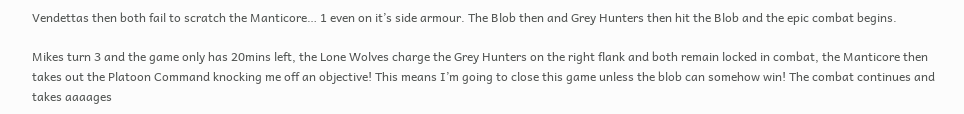Vendettas then both fail to scratch the Manticore… 1 even on it’s side armour. The Blob then and Grey Hunters then hit the Blob and the epic combat begins.

Mikes turn 3 and the game only has 20mins left, the Lone Wolves charge the Grey Hunters on the right flank and both remain locked in combat, the Manticore then takes out the Platoon Command knocking me off an objective! This means I’m going to close this game unless the blob can somehow win! The combat continues and takes aaaages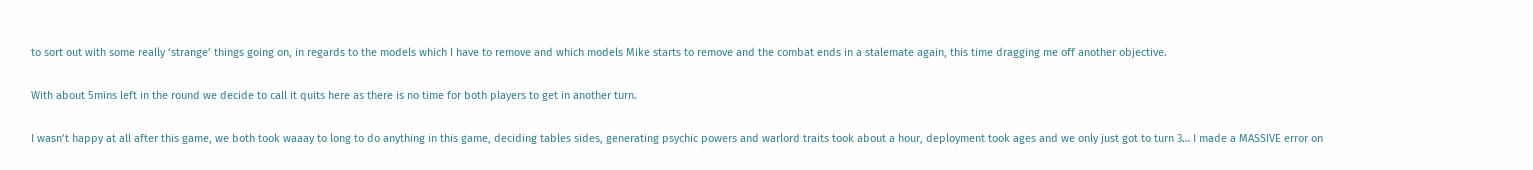to sort out with some really ‘strange’ things going on, in regards to the models which I have to remove and which models Mike starts to remove and the combat ends in a stalemate again, this time dragging me off another objective.

With about 5mins left in the round we decide to call it quits here as there is no time for both players to get in another turn.

I wasn’t happy at all after this game, we both took waaay to long to do anything in this game, deciding tables sides, generating psychic powers and warlord traits took about a hour, deployment took ages and we only just got to turn 3… I made a MASSIVE error on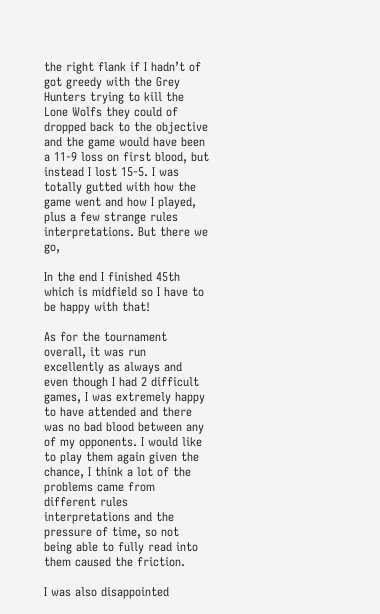the right flank if I hadn’t of got greedy with the Grey Hunters trying to kill the Lone Wolfs they could of dropped back to the objective and the game would have been a 11-9 loss on first blood, but instead I lost 15-5. I was totally gutted with how the game went and how I played, plus a few strange rules interpretations. But there we go,

In the end I finished 45th which is midfield so I have to be happy with that!

As for the tournament overall, it was run excellently as always and even though I had 2 difficult games, I was extremely happy to have attended and there was no bad blood between any of my opponents. I would like to play them again given the chance, I think a lot of the problems came from different rules interpretations and the pressure of time, so not being able to fully read into them caused the friction.

I was also disappointed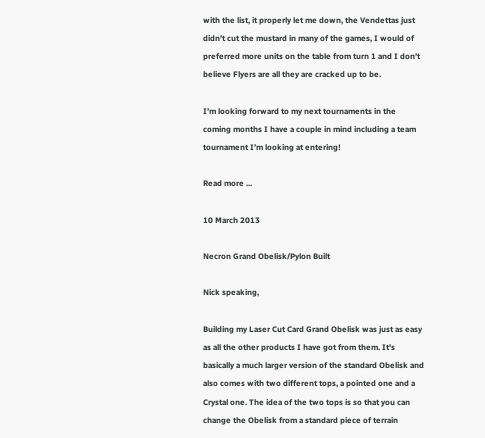with the list, it properly let me down, the Vendettas just didn’t cut the mustard in many of the games, I would of preferred more units on the table from turn 1 and I don’t believe Flyers are all they are cracked up to be.

I’m looking forward to my next tournaments in the coming months I have a couple in mind including a team tournament I’m looking at entering!

Read more ...

10 March 2013

Necron Grand Obelisk/Pylon Built

Nick speaking,

Building my Laser Cut Card Grand Obelisk was just as easy as all the other products I have got from them. It's basically a much larger version of the standard Obelisk and also comes with two different tops, a pointed one and a Crystal one. The idea of the two tops is so that you can change the Obelisk from a standard piece of terrain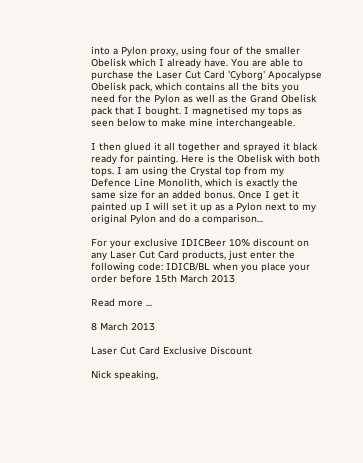into a Pylon proxy, using four of the smaller Obelisk which I already have. You are able to purchase the Laser Cut Card 'Cyborg' Apocalypse Obelisk pack, which contains all the bits you need for the Pylon as well as the Grand Obelisk pack that I bought. I magnetised my tops as seen below to make mine interchangeable.

I then glued it all together and sprayed it black ready for painting. Here is the Obelisk with both tops. I am using the Crystal top from my Defence Line Monolith, which is exactly the same size for an added bonus. Once I get it painted up I will set it up as a Pylon next to my original Pylon and do a comparison...

For your exclusive IDICBeer 10% discount on any Laser Cut Card products, just enter the following code: IDICB/BL when you place your order before 15th March 2013

Read more ...

8 March 2013

Laser Cut Card Exclusive Discount

Nick speaking,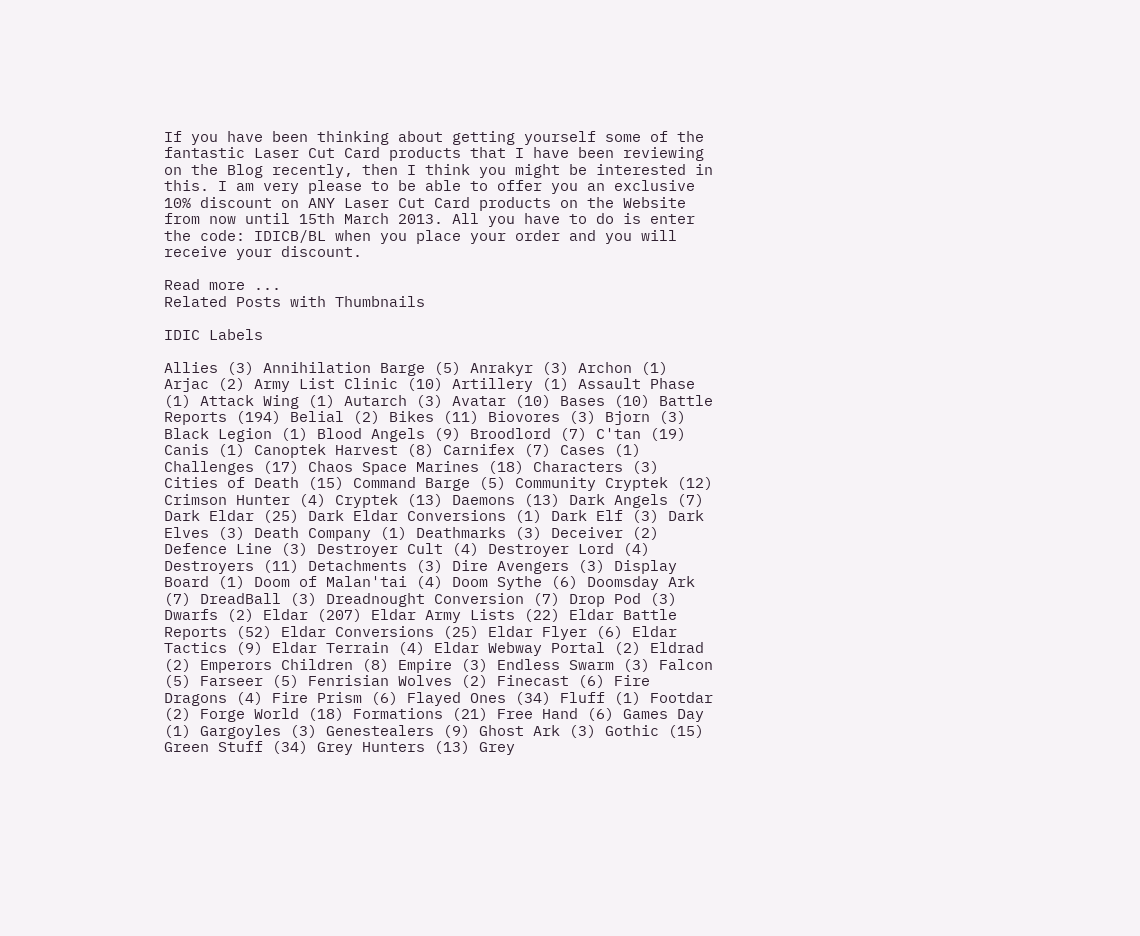If you have been thinking about getting yourself some of the fantastic Laser Cut Card products that I have been reviewing on the Blog recently, then I think you might be interested in this. I am very please to be able to offer you an exclusive 10% discount on ANY Laser Cut Card products on the Website from now until 15th March 2013. All you have to do is enter the code: IDICB/BL when you place your order and you will receive your discount.

Read more ...
Related Posts with Thumbnails

IDIC Labels

Allies (3) Annihilation Barge (5) Anrakyr (3) Archon (1) Arjac (2) Army List Clinic (10) Artillery (1) Assault Phase (1) Attack Wing (1) Autarch (3) Avatar (10) Bases (10) Battle Reports (194) Belial (2) Bikes (11) Biovores (3) Bjorn (3) Black Legion (1) Blood Angels (9) Broodlord (7) C'tan (19) Canis (1) Canoptek Harvest (8) Carnifex (7) Cases (1) Challenges (17) Chaos Space Marines (18) Characters (3) Cities of Death (15) Command Barge (5) Community Cryptek (12) Crimson Hunter (4) Cryptek (13) Daemons (13) Dark Angels (7) Dark Eldar (25) Dark Eldar Conversions (1) Dark Elf (3) Dark Elves (3) Death Company (1) Deathmarks (3) Deceiver (2) Defence Line (3) Destroyer Cult (4) Destroyer Lord (4) Destroyers (11) Detachments (3) Dire Avengers (3) Display Board (1) Doom of Malan'tai (4) Doom Sythe (6) Doomsday Ark (7) DreadBall (3) Dreadnought Conversion (7) Drop Pod (3) Dwarfs (2) Eldar (207) Eldar Army Lists (22) Eldar Battle Reports (52) Eldar Conversions (25) Eldar Flyer (6) Eldar Tactics (9) Eldar Terrain (4) Eldar Webway Portal (2) Eldrad (2) Emperors Children (8) Empire (3) Endless Swarm (3) Falcon (5) Farseer (5) Fenrisian Wolves (2) Finecast (6) Fire Dragons (4) Fire Prism (6) Flayed Ones (34) Fluff (1) Footdar (2) Forge World (18) Formations (21) Free Hand (6) Games Day (1) Gargoyles (3) Genestealers (9) Ghost Ark (3) Gothic (15) Green Stuff (34) Grey Hunters (13) Grey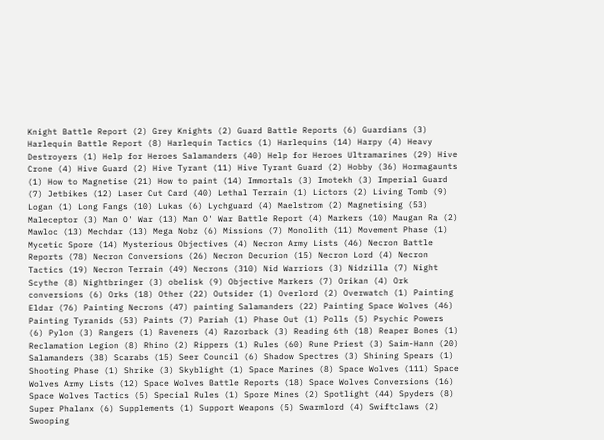Knight Battle Report (2) Grey Knights (2) Guard Battle Reports (6) Guardians (3) Harlequin Battle Report (8) Harlequin Tactics (1) Harlequins (14) Harpy (4) Heavy Destroyers (1) Help for Heroes Salamanders (40) Help for Heroes Ultramarines (29) Hive Crone (4) Hive Guard (2) Hive Tyrant (11) Hive Tyrant Guard (2) Hobby (36) Hormagaunts (1) How to Magnetise (21) How to paint (14) Immortals (3) Imotekh (3) Imperial Guard (7) Jetbikes (12) Laser Cut Card (40) Lethal Terrain (1) Lictors (2) Living Tomb (9) Logan (1) Long Fangs (10) Lukas (6) Lychguard (4) Maelstrom (2) Magnetising (53) Maleceptor (3) Man O' War (13) Man O' War Battle Report (4) Markers (10) Maugan Ra (2) Mawloc (13) Mechdar (13) Mega Nobz (6) Missions (7) Monolith (11) Movement Phase (1) Mycetic Spore (14) Mysterious Objectives (4) Necron Army Lists (46) Necron Battle Reports (78) Necron Conversions (26) Necron Decurion (15) Necron Lord (4) Necron Tactics (19) Necron Terrain (49) Necrons (310) Nid Warriors (3) Nidzilla (7) Night Scythe (8) Nightbringer (3) obelisk (9) Objective Markers (7) Orikan (4) Ork conversions (6) Orks (18) Other (22) Outsider (1) Overlord (2) Overwatch (1) Painting Eldar (76) Painting Necrons (47) painting Salamanders (22) Painting Space Wolves (46) Painting Tyranids (53) Paints (7) Pariah (1) Phase Out (1) Polls (5) Psychic Powers (6) Pylon (3) Rangers (1) Raveners (4) Razorback (3) Reading 6th (18) Reaper Bones (1) Reclamation Legion (8) Rhino (2) Rippers (1) Rules (60) Rune Priest (3) Saim-Hann (20) Salamanders (38) Scarabs (15) Seer Council (6) Shadow Spectres (3) Shining Spears (1) Shooting Phase (1) Shrike (3) Skyblight (1) Space Marines (8) Space Wolves (111) Space Wolves Army Lists (12) Space Wolves Battle Reports (18) Space Wolves Conversions (16) Space Wolves Tactics (5) Special Rules (1) Spore Mines (2) Spotlight (44) Spyders (8) Super Phalanx (6) Supplements (1) Support Weapons (5) Swarmlord (4) Swiftclaws (2) Swooping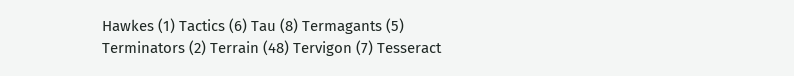Hawkes (1) Tactics (6) Tau (8) Termagants (5) Terminators (2) Terrain (48) Tervigon (7) Tesseract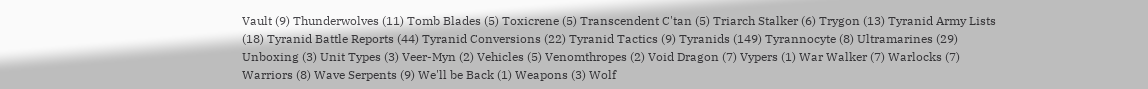Vault (9) Thunderwolves (11) Tomb Blades (5) Toxicrene (5) Transcendent C'tan (5) Triarch Stalker (6) Trygon (13) Tyranid Army Lists (18) Tyranid Battle Reports (44) Tyranid Conversions (22) Tyranid Tactics (9) Tyranids (149) Tyrannocyte (8) Ultramarines (29) Unboxing (3) Unit Types (3) Veer-Myn (2) Vehicles (5) Venomthropes (2) Void Dragon (7) Vypers (1) War Walker (7) Warlocks (7) Warriors (8) Wave Serpents (9) We'll be Back (1) Weapons (3) Wolf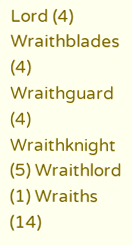Lord (4) Wraithblades (4) Wraithguard (4) Wraithknight (5) Wraithlord (1) Wraiths (14)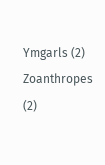Ymgarls (2) Zoanthropes (2)